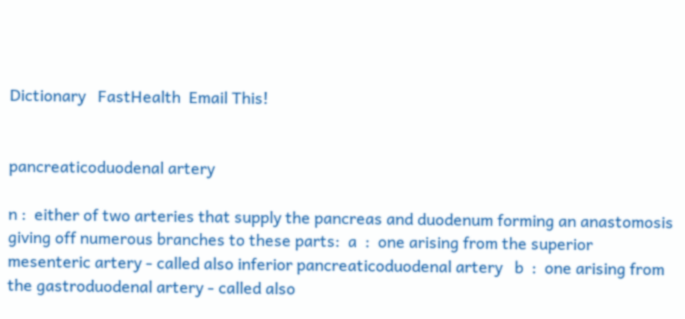Dictionary   FastHealth  Email This!


pancreaticoduodenal artery

n :  either of two arteries that supply the pancreas and duodenum forming an anastomosis giving off numerous branches to these parts:  a  :  one arising from the superior mesenteric artery - called also inferior pancreaticoduodenal artery   b  :  one arising from the gastroduodenal artery - called also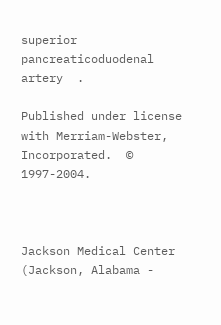superior pancreaticoduodenal artery  .

Published under license with Merriam-Webster, Incorporated.  © 1997-2004.



Jackson Medical Center (Jackson, Alabama -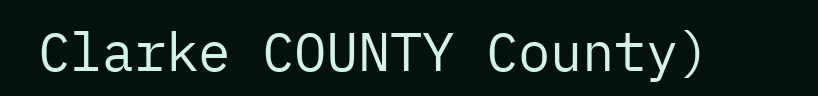Clarke COUNTY County)